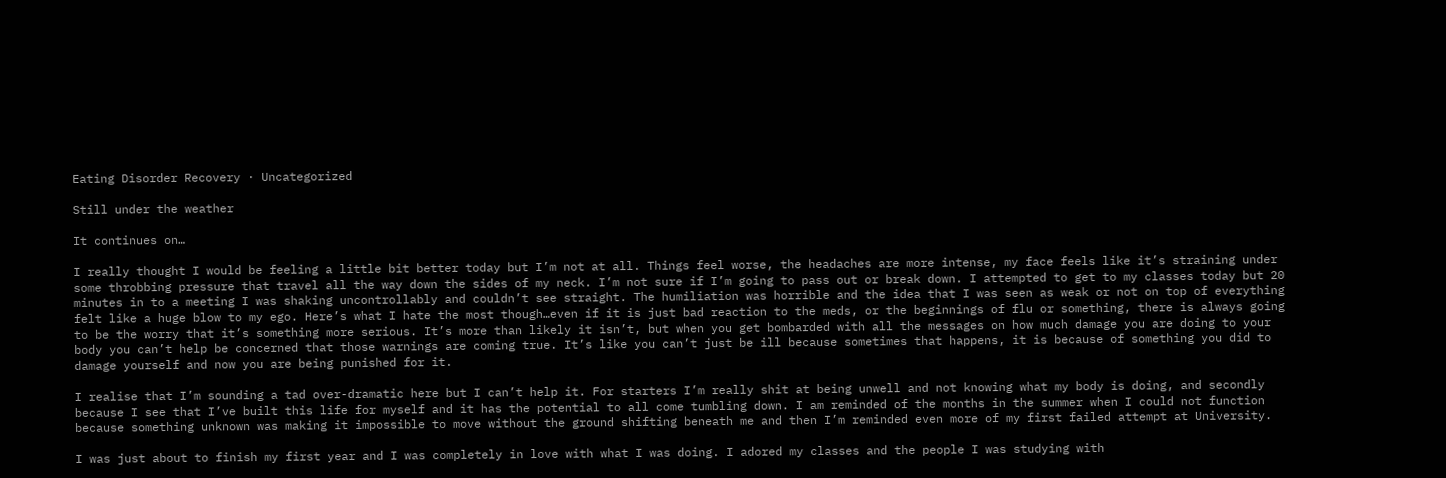Eating Disorder Recovery · Uncategorized

Still under the weather

It continues on…

I really thought I would be feeling a little bit better today but I’m not at all. Things feel worse, the headaches are more intense, my face feels like it’s straining under some throbbing pressure that travel all the way down the sides of my neck. I’m not sure if I’m going to pass out or break down. I attempted to get to my classes today but 20 minutes in to a meeting I was shaking uncontrollably and couldn’t see straight. The humiliation was horrible and the idea that I was seen as weak or not on top of everything felt like a huge blow to my ego. Here’s what I hate the most though…even if it is just bad reaction to the meds, or the beginnings of flu or something, there is always going to be the worry that it’s something more serious. It’s more than likely it isn’t, but when you get bombarded with all the messages on how much damage you are doing to your body you can’t help be concerned that those warnings are coming true. It’s like you can’t just be ill because sometimes that happens, it is because of something you did to damage yourself and now you are being punished for it.

I realise that I’m sounding a tad over-dramatic here but I can’t help it. For starters I’m really shit at being unwell and not knowing what my body is doing, and secondly because I see that I’ve built this life for myself and it has the potential to all come tumbling down. I am reminded of the months in the summer when I could not function because something unknown was making it impossible to move without the ground shifting beneath me and then I’m reminded even more of my first failed attempt at University.

I was just about to finish my first year and I was completely in love with what I was doing. I adored my classes and the people I was studying with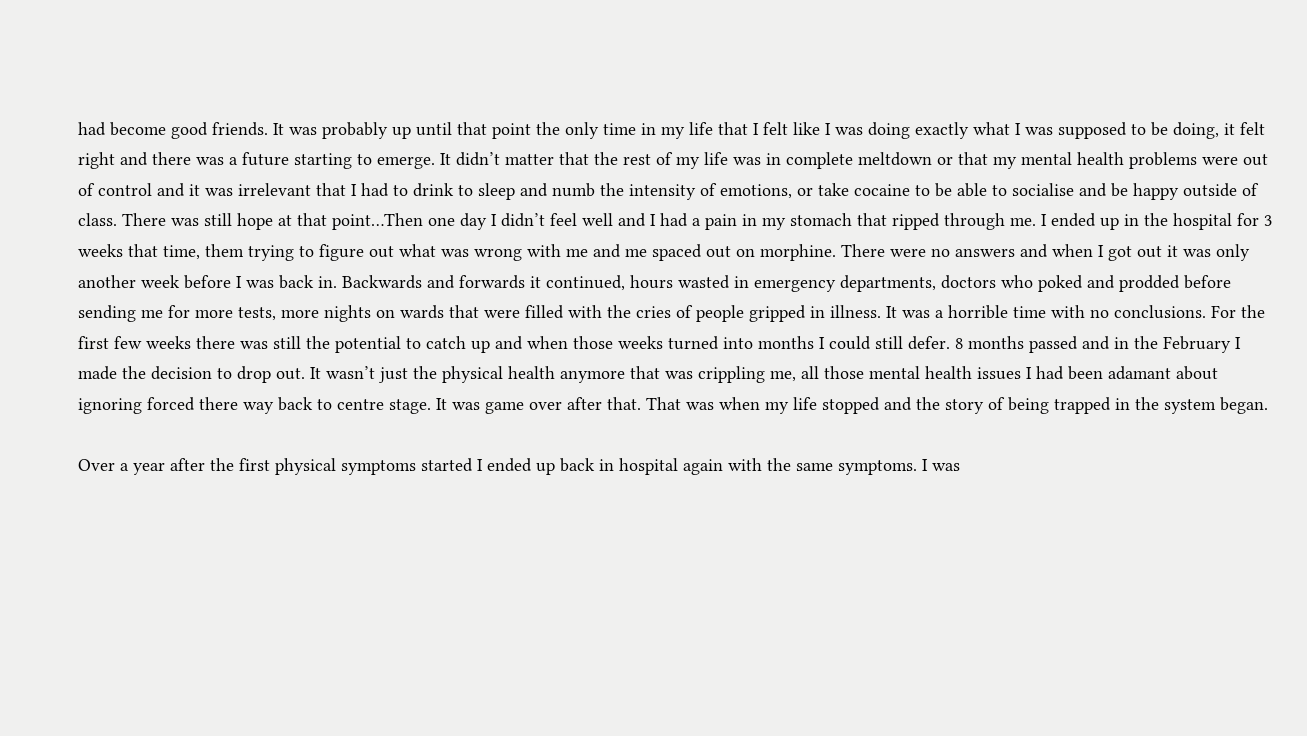had become good friends. It was probably up until that point the only time in my life that I felt like I was doing exactly what I was supposed to be doing, it felt right and there was a future starting to emerge. It didn’t matter that the rest of my life was in complete meltdown or that my mental health problems were out of control and it was irrelevant that I had to drink to sleep and numb the intensity of emotions, or take cocaine to be able to socialise and be happy outside of class. There was still hope at that point…Then one day I didn’t feel well and I had a pain in my stomach that ripped through me. I ended up in the hospital for 3 weeks that time, them trying to figure out what was wrong with me and me spaced out on morphine. There were no answers and when I got out it was only another week before I was back in. Backwards and forwards it continued, hours wasted in emergency departments, doctors who poked and prodded before sending me for more tests, more nights on wards that were filled with the cries of people gripped in illness. It was a horrible time with no conclusions. For the first few weeks there was still the potential to catch up and when those weeks turned into months I could still defer. 8 months passed and in the February I made the decision to drop out. It wasn’t just the physical health anymore that was crippling me, all those mental health issues I had been adamant about ignoring forced there way back to centre stage. It was game over after that. That was when my life stopped and the story of being trapped in the system began.

Over a year after the first physical symptoms started I ended up back in hospital again with the same symptoms. I was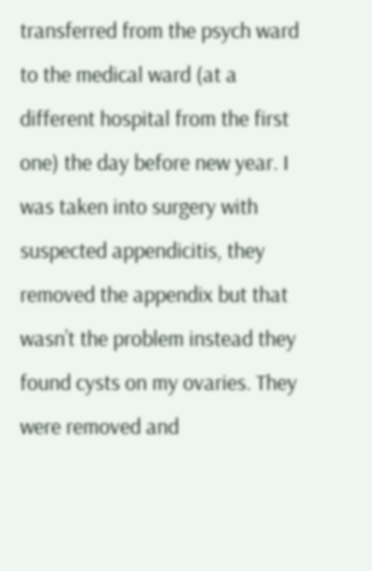transferred from the psych ward to the medical ward (at a different hospital from the first one) the day before new year. I was taken into surgery with suspected appendicitis, they removed the appendix but that wasn’t the problem instead they found cysts on my ovaries. They were removed and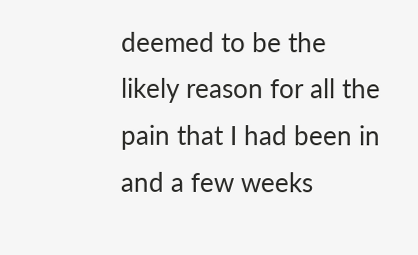deemed to be the likely reason for all the pain that I had been in and a few weeks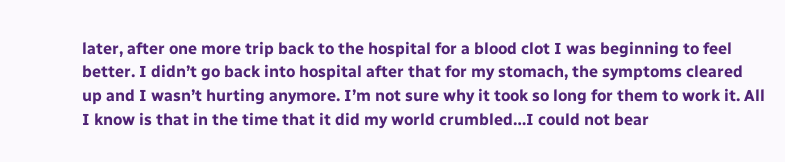later, after one more trip back to the hospital for a blood clot I was beginning to feel better. I didn’t go back into hospital after that for my stomach, the symptoms cleared up and I wasn’t hurting anymore. I’m not sure why it took so long for them to work it. All I know is that in the time that it did my world crumbled…I could not bear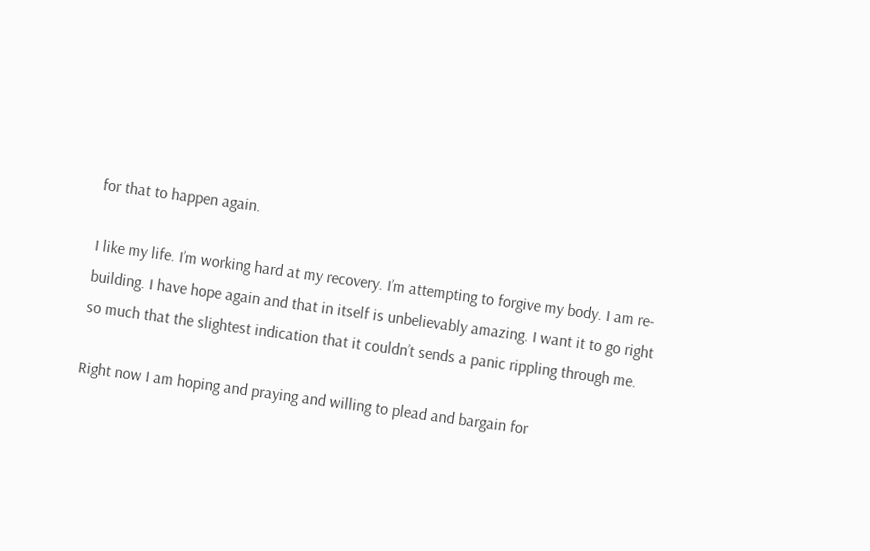for that to happen again.

I like my life. I’m working hard at my recovery. I’m attempting to forgive my body. I am re-building. I have hope again and that in itself is unbelievably amazing. I want it to go right so much that the slightest indication that it couldn’t sends a panic rippling through me.

Right now I am hoping and praying and willing to plead and bargain for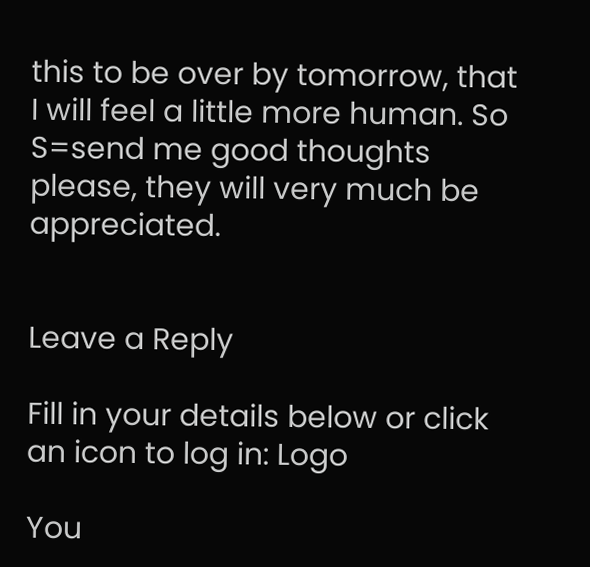this to be over by tomorrow, that I will feel a little more human. So S=send me good thoughts please, they will very much be appreciated.


Leave a Reply

Fill in your details below or click an icon to log in: Logo

You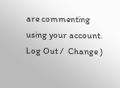are commenting using your account. Log Out /  Change )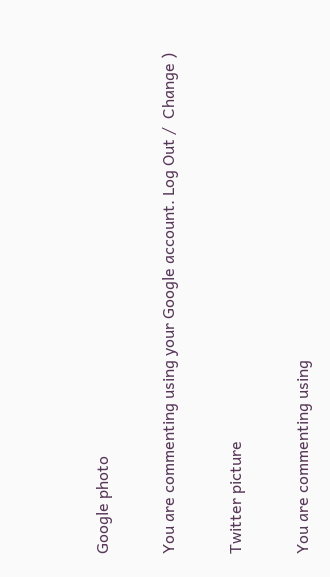Google photo

You are commenting using your Google account. Log Out /  Change )

Twitter picture

You are commenting using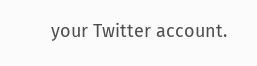your Twitter account.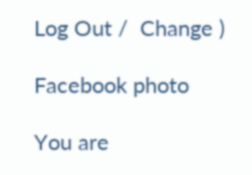Log Out /  Change )

Facebook photo

You are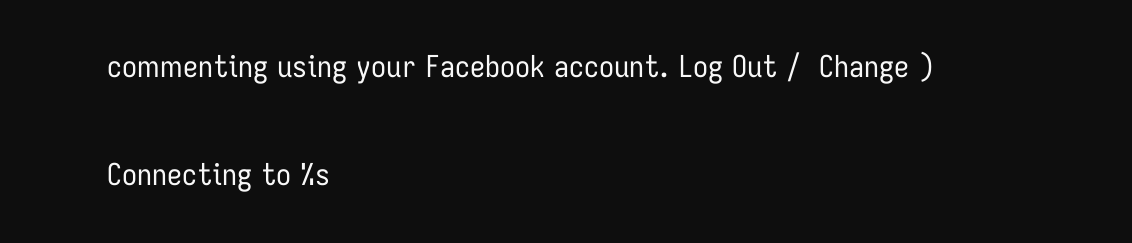commenting using your Facebook account. Log Out /  Change )

Connecting to %s